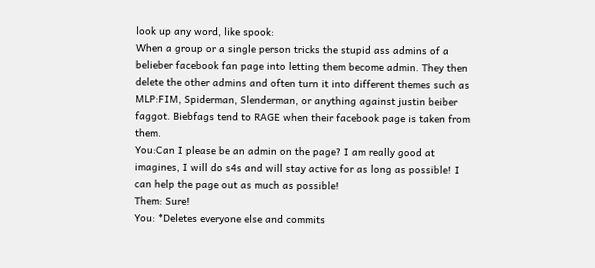look up any word, like spook:
When a group or a single person tricks the stupid ass admins of a belieber facebook fan page into letting them become admin. They then delete the other admins and often turn it into different themes such as MLP:FIM, Spiderman, Slenderman, or anything against justin beiber faggot. Biebfags tend to RAGE when their facebook page is taken from them.
You:Can I please be an admin on the page? I am really good at imagines, I will do s4s and will stay active for as long as possible! I can help the page out as much as possible!
Them: Sure!
You: *Deletes everyone else and commits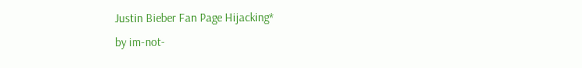Justin Bieber Fan Page Hijacking*
by im-not-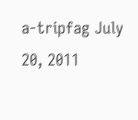a-tripfag July 20, 2011